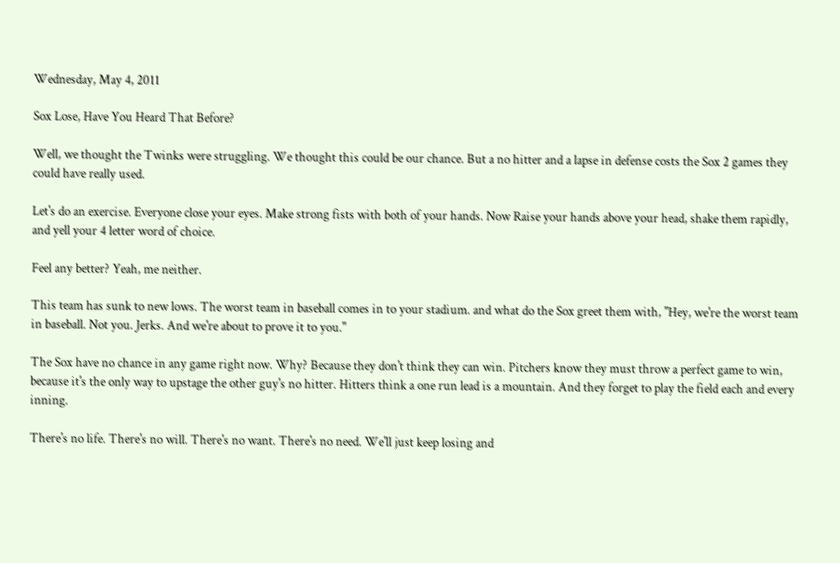Wednesday, May 4, 2011

Sox Lose, Have You Heard That Before?

Well, we thought the Twinks were struggling. We thought this could be our chance. But a no hitter and a lapse in defense costs the Sox 2 games they could have really used.

Let's do an exercise. Everyone close your eyes. Make strong fists with both of your hands. Now Raise your hands above your head, shake them rapidly, and yell your 4 letter word of choice.

Feel any better? Yeah, me neither.

This team has sunk to new lows. The worst team in baseball comes in to your stadium. and what do the Sox greet them with, "Hey, we're the worst team in baseball. Not you. Jerks. And we're about to prove it to you."

The Sox have no chance in any game right now. Why? Because they don't think they can win. Pitchers know they must throw a perfect game to win, because it's the only way to upstage the other guy's no hitter. Hitters think a one run lead is a mountain. And they forget to play the field each and every inning.

There's no life. There's no will. There's no want. There's no need. We'll just keep losing and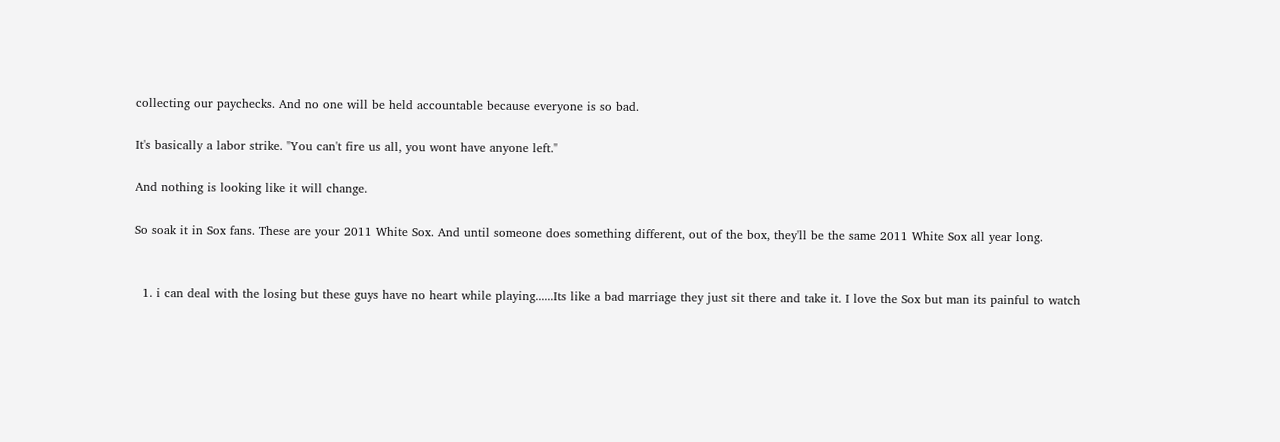collecting our paychecks. And no one will be held accountable because everyone is so bad.

It's basically a labor strike. "You can't fire us all, you wont have anyone left."

And nothing is looking like it will change.

So soak it in Sox fans. These are your 2011 White Sox. And until someone does something different, out of the box, they'll be the same 2011 White Sox all year long.


  1. i can deal with the losing but these guys have no heart while playing......Its like a bad marriage they just sit there and take it. I love the Sox but man its painful to watch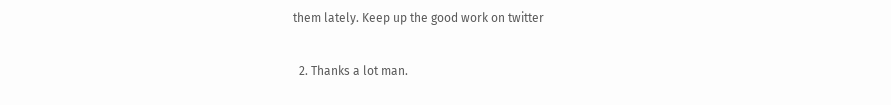them lately. Keep up the good work on twitter

  2. Thanks a lot man.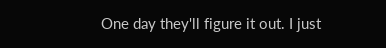One day they'll figure it out. I just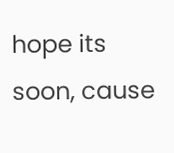hope its soon, cause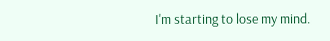I'm starting to lose my mind.